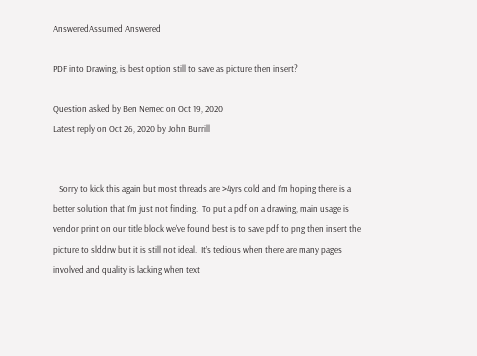AnsweredAssumed Answered

PDF into Drawing, is best option still to save as picture then insert?

Question asked by Ben Nemec on Oct 19, 2020
Latest reply on Oct 26, 2020 by John Burrill


   Sorry to kick this again but most threads are >4yrs cold and I’m hoping there is a better solution that I’m just not finding.  To put a pdf on a drawing, main usage is vendor print on our title block we've found best is to save pdf to png then insert the picture to slddrw but it is still not ideal.  It’s tedious when there are many pages involved and quality is lacking when text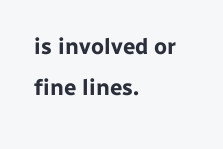is involved or fine lines.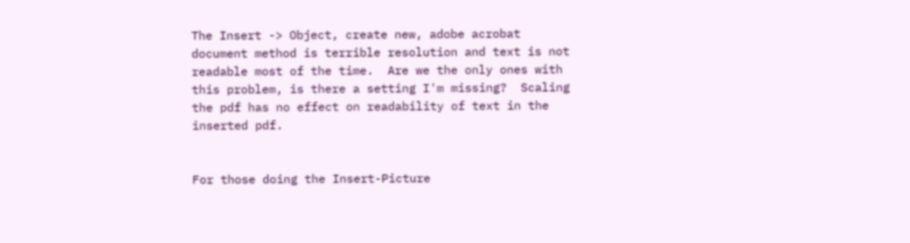The Insert -> Object, create new, adobe acrobat document method is terrible resolution and text is not readable most of the time.  Are we the only ones with this problem, is there a setting I'm missing?  Scaling the pdf has no effect on readability of text in the inserted pdf.


For those doing the Insert-Picture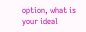option, what is your ideal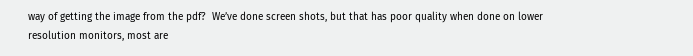way of getting the image from the pdf?  We’ve done screen shots, but that has poor quality when done on lower resolution monitors, most are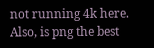not running 4k here.  Also, is png the best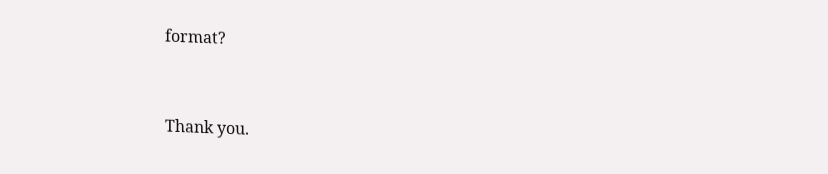format?


Thank you.